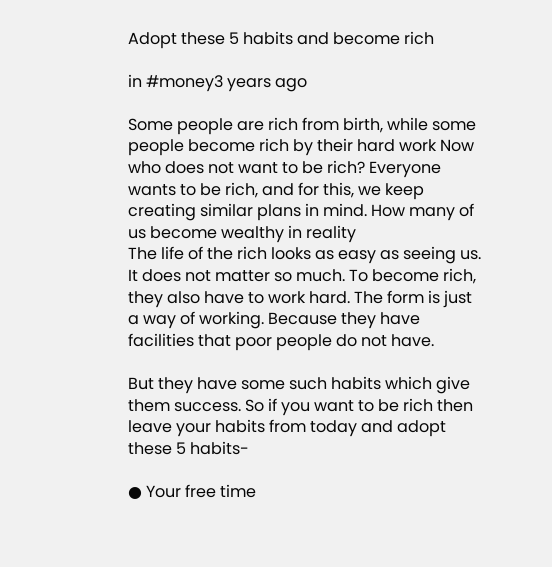Adopt these 5 habits and become rich

in #money3 years ago

Some people are rich from birth, while some people become rich by their hard work Now who does not want to be rich? Everyone wants to be rich, and for this, we keep creating similar plans in mind. How many of us become wealthy in reality
The life of the rich looks as easy as seeing us. It does not matter so much. To become rich, they also have to work hard. The form is just a way of working. Because they have facilities that poor people do not have.

But they have some such habits which give them success. So if you want to be rich then leave your habits from today and adopt these 5 habits-

● Your free time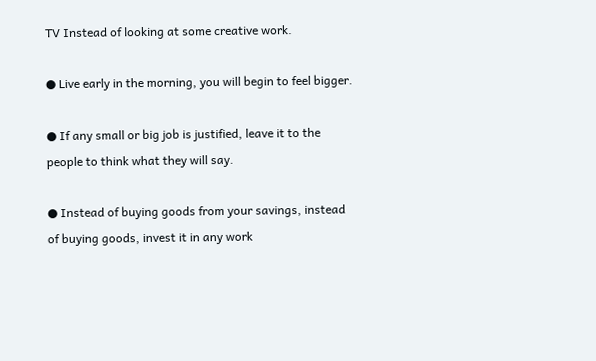TV Instead of looking at some creative work.

● Live early in the morning, you will begin to feel bigger.

● If any small or big job is justified, leave it to the people to think what they will say.

● Instead of buying goods from your savings, instead of buying goods, invest it in any work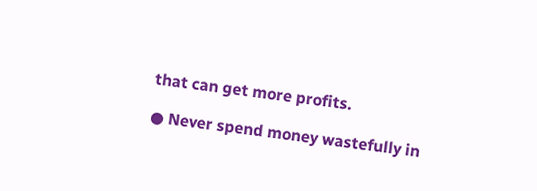that can get more profits.

● Never spend money wastefully in